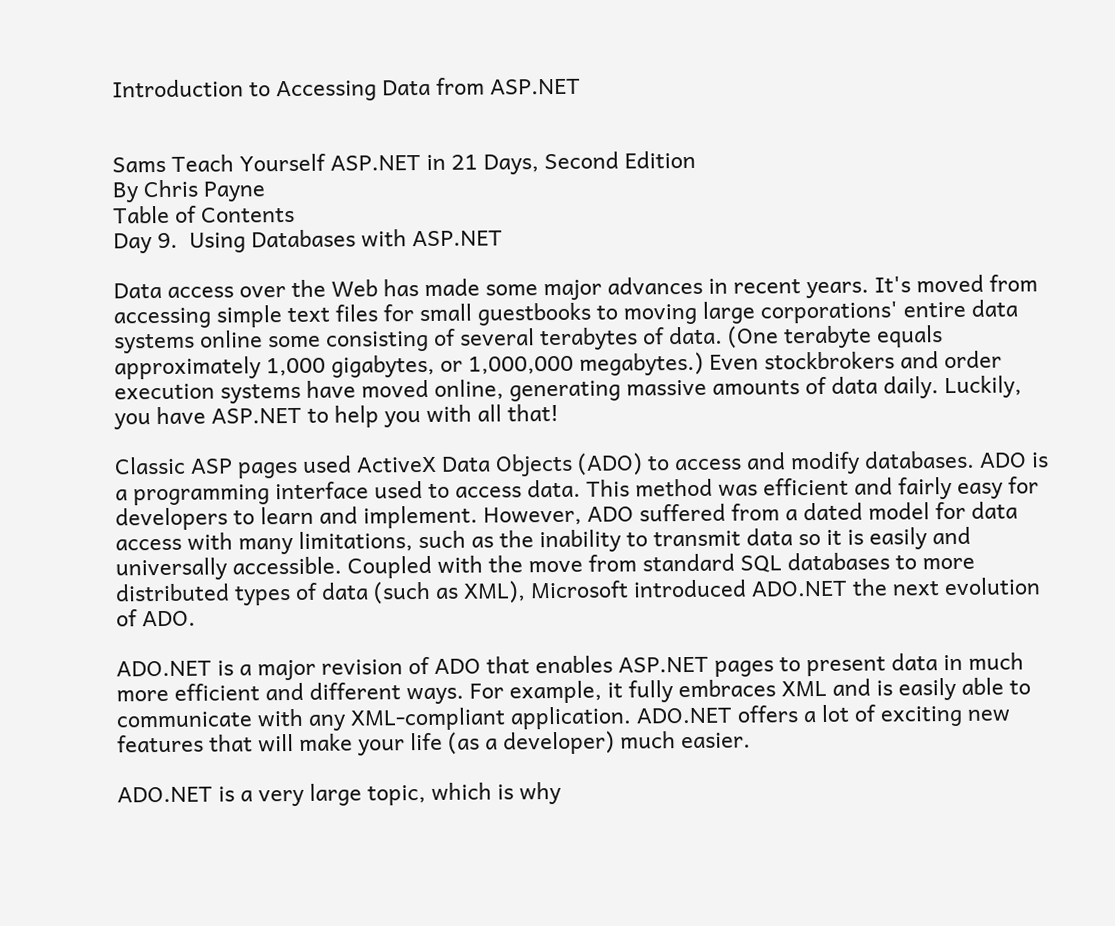Introduction to Accessing Data from ASP.NET


Sams Teach Yourself ASP.NET in 21 Days, Second Edition
By Chris Payne
Table of Contents
Day 9.  Using Databases with ASP.NET

Data access over the Web has made some major advances in recent years. It's moved from accessing simple text files for small guestbooks to moving large corporations' entire data systems online some consisting of several terabytes of data. (One terabyte equals approximately 1,000 gigabytes, or 1,000,000 megabytes.) Even stockbrokers and order execution systems have moved online, generating massive amounts of data daily. Luckily, you have ASP.NET to help you with all that!

Classic ASP pages used ActiveX Data Objects (ADO) to access and modify databases. ADO is a programming interface used to access data. This method was efficient and fairly easy for developers to learn and implement. However, ADO suffered from a dated model for data access with many limitations, such as the inability to transmit data so it is easily and universally accessible. Coupled with the move from standard SQL databases to more distributed types of data (such as XML), Microsoft introduced ADO.NET the next evolution of ADO.

ADO.NET is a major revision of ADO that enables ASP.NET pages to present data in much more efficient and different ways. For example, it fully embraces XML and is easily able to communicate with any XML-compliant application. ADO.NET offers a lot of exciting new features that will make your life (as a developer) much easier.

ADO.NET is a very large topic, which is why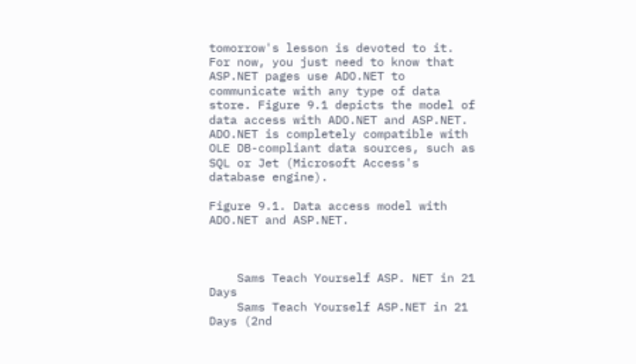tomorrow's lesson is devoted to it. For now, you just need to know that ASP.NET pages use ADO.NET to communicate with any type of data store. Figure 9.1 depicts the model of data access with ADO.NET and ASP.NET. ADO.NET is completely compatible with OLE DB-compliant data sources, such as SQL or Jet (Microsoft Access's database engine).

Figure 9.1. Data access model with ADO.NET and ASP.NET.



    Sams Teach Yourself ASP. NET in 21 Days
    Sams Teach Yourself ASP.NET in 21 Days (2nd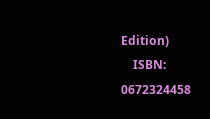Edition)
    ISBN: 0672324458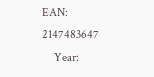EAN: 2147483647
    Year: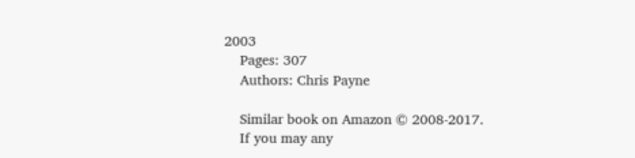2003
    Pages: 307
    Authors: Chris Payne

    Similar book on Amazon © 2008-2017.
    If you may any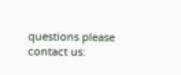questions please contact us: